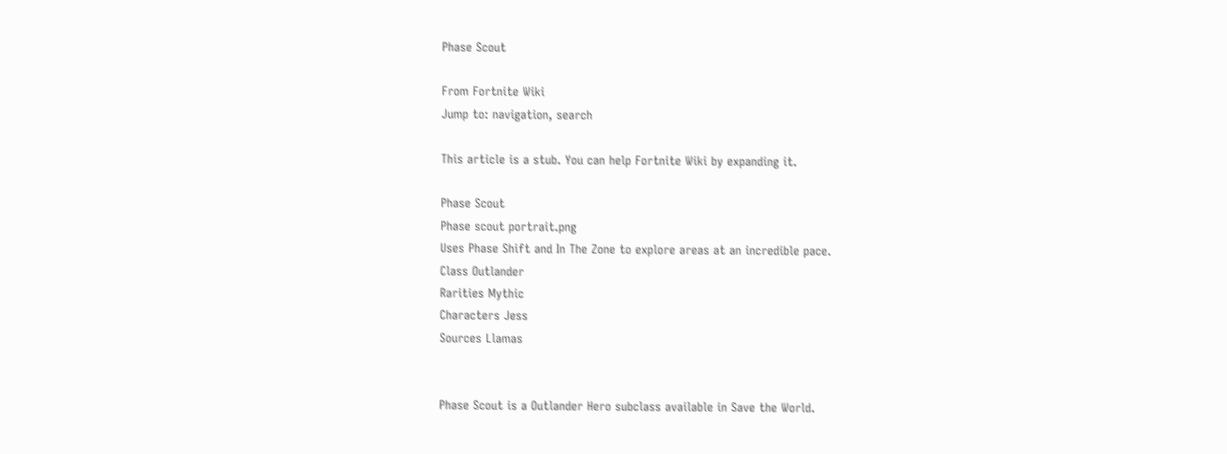Phase Scout

From Fortnite Wiki
Jump to: navigation, search

This article is a stub. You can help Fortnite Wiki by expanding it.

Phase Scout
Phase scout portrait.png
Uses Phase Shift and In The Zone to explore areas at an incredible pace.
Class Outlander
Rarities Mythic
Characters Jess
Sources Llamas


Phase Scout is a Outlander Hero subclass available in Save the World.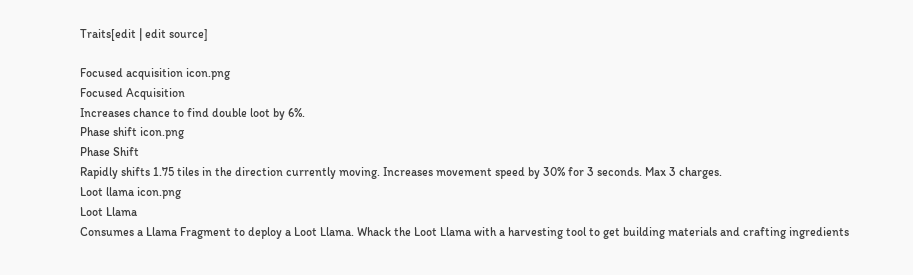Traits[edit | edit source]

Focused acquisition icon.png
Focused Acquisition
Increases chance to find double loot by 6%.
Phase shift icon.png
Phase Shift
Rapidly shifts 1.75 tiles in the direction currently moving. Increases movement speed by 30% for 3 seconds. Max 3 charges.
Loot llama icon.png
Loot Llama
Consumes a Llama Fragment to deploy a Loot Llama. Whack the Loot Llama with a harvesting tool to get building materials and crafting ingredients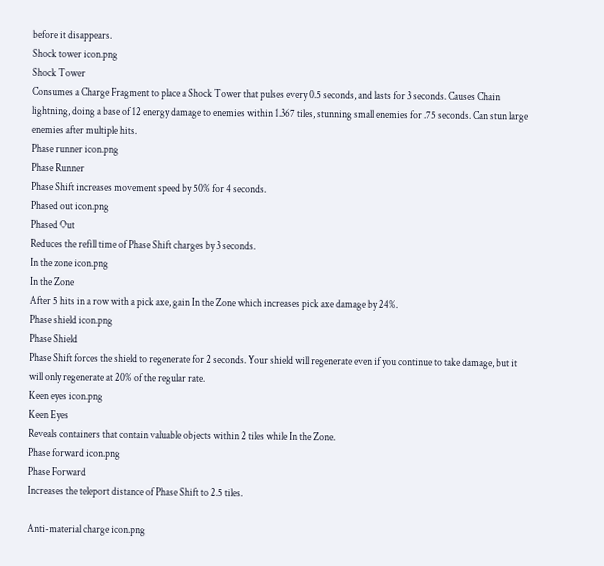before it disappears.
Shock tower icon.png
Shock Tower
Consumes a Charge Fragment to place a Shock Tower that pulses every 0.5 seconds, and lasts for 3 seconds. Causes Chain lightning, doing a base of 12 energy damage to enemies within 1.367 tiles, stunning small enemies for .75 seconds. Can stun large enemies after multiple hits.
Phase runner icon.png
Phase Runner
Phase Shift increases movement speed by 50% for 4 seconds.
Phased out icon.png
Phased Out
Reduces the refill time of Phase Shift charges by 3 seconds.
In the zone icon.png
In the Zone
After 5 hits in a row with a pick axe, gain In the Zone which increases pick axe damage by 24%.
Phase shield icon.png
Phase Shield
Phase Shift forces the shield to regenerate for 2 seconds. Your shield will regenerate even if you continue to take damage, but it will only regenerate at 20% of the regular rate.
Keen eyes icon.png
Keen Eyes
Reveals containers that contain valuable objects within 2 tiles while In the Zone.
Phase forward icon.png
Phase Forward
Increases the teleport distance of Phase Shift to 2.5 tiles.

Anti-material charge icon.png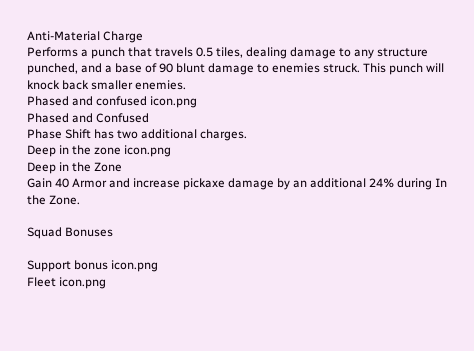Anti-Material Charge
Performs a punch that travels 0.5 tiles, dealing damage to any structure punched, and a base of 90 blunt damage to enemies struck. This punch will knock back smaller enemies.
Phased and confused icon.png
Phased and Confused
Phase Shift has two additional charges.
Deep in the zone icon.png
Deep in the Zone
Gain 40 Armor and increase pickaxe damage by an additional 24% during In the Zone.

Squad Bonuses

Support bonus icon.png
Fleet icon.png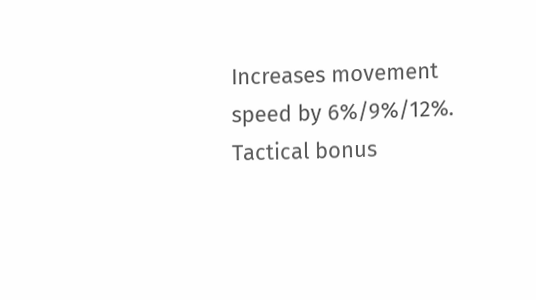Increases movement speed by 6%/9%/12%.
Tactical bonus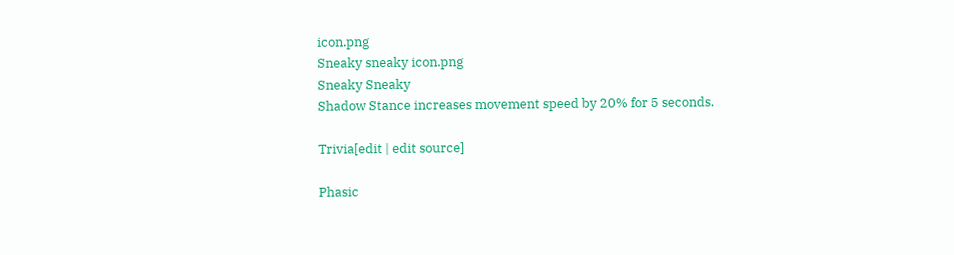icon.png
Sneaky sneaky icon.png
Sneaky Sneaky
Shadow Stance increases movement speed by 20% for 5 seconds.

Trivia[edit | edit source]

Phasic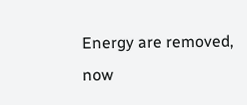Energy are removed, now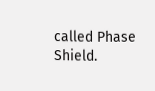called Phase Shield.